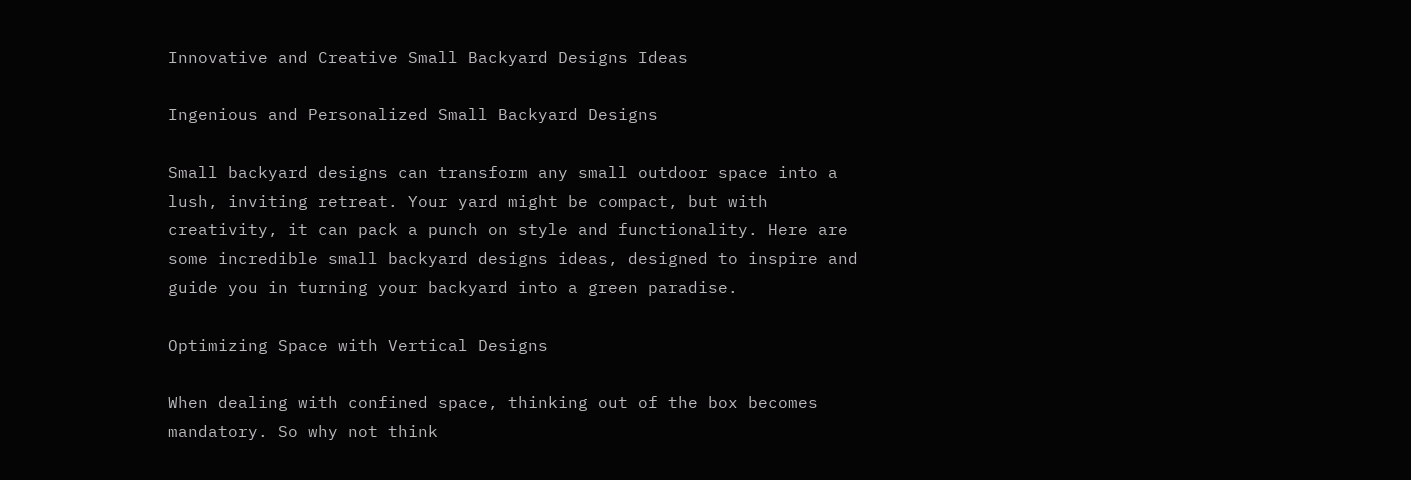Innovative and Creative Small Backyard Designs Ideas

Ingenious and Personalized Small Backyard Designs

Small backyard designs can transform any small outdoor space into a lush, inviting retreat. Your yard might be compact, but with creativity, it can pack a punch on style and functionality. Here are some incredible small backyard designs ideas, designed to inspire and guide you in turning your backyard into a green paradise.

Optimizing Space with Vertical Designs

When dealing with confined space, thinking out of the box becomes mandatory. So why not think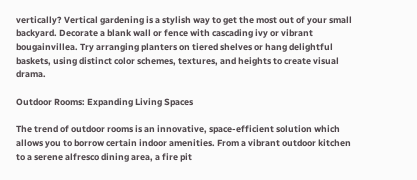vertically? Vertical gardening is a stylish way to get the most out of your small backyard. Decorate a blank wall or fence with cascading ivy or vibrant bougainvillea. Try arranging planters on tiered shelves or hang delightful baskets, using distinct color schemes, textures, and heights to create visual drama.

Outdoor Rooms: Expanding Living Spaces

The trend of outdoor rooms is an innovative, space-efficient solution which allows you to borrow certain indoor amenities. From a vibrant outdoor kitchen to a serene alfresco dining area, a fire pit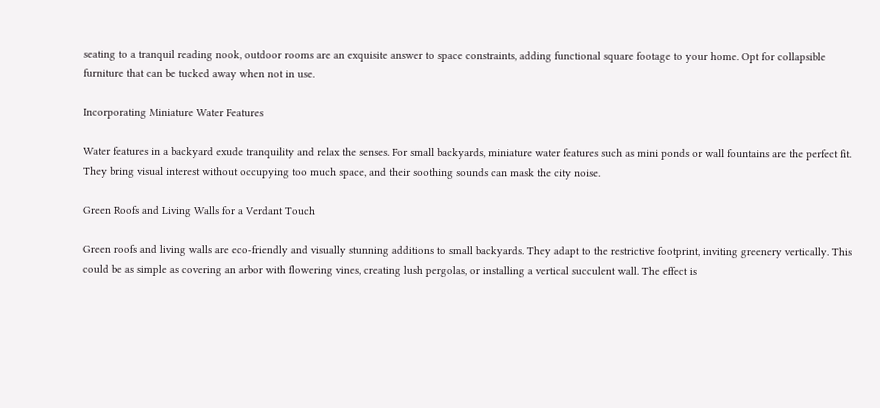seating to a tranquil reading nook, outdoor rooms are an exquisite answer to space constraints, adding functional square footage to your home. Opt for collapsible furniture that can be tucked away when not in use.

Incorporating Miniature Water Features

Water features in a backyard exude tranquility and relax the senses. For small backyards, miniature water features such as mini ponds or wall fountains are the perfect fit. They bring visual interest without occupying too much space, and their soothing sounds can mask the city noise.

Green Roofs and Living Walls for a Verdant Touch

Green roofs and living walls are eco-friendly and visually stunning additions to small backyards. They adapt to the restrictive footprint, inviting greenery vertically. This could be as simple as covering an arbor with flowering vines, creating lush pergolas, or installing a vertical succulent wall. The effect is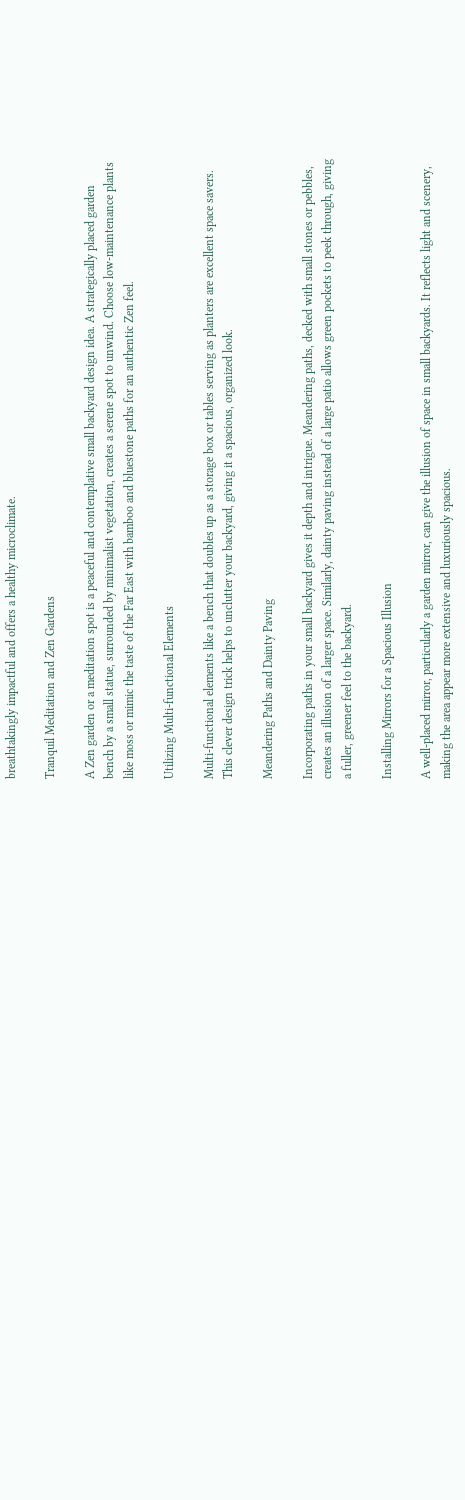breathtakingly impactful and offers a healthy microclimate.

Tranquil Meditation and Zen Gardens

A Zen garden or a meditation spot is a peaceful and contemplative small backyard design idea. A strategically placed garden bench by a small statue, surrounded by minimalist vegetation, creates a serene spot to unwind. Choose low-maintenance plants like moss or mimic the taste of the Far East with bamboo and bluestone paths for an authentic Zen feel.

Utilizing Multi-functional Elements

Multi-functional elements like a bench that doubles up as a storage box or tables serving as planters are excellent space savers. This clever design trick helps to unclutter your backyard, giving it a spacious, organized look.

Meandering Paths and Dainty Paving

Incorporating paths in your small backyard gives it depth and intrigue. Meandering paths, decked with small stones or pebbles, creates an illusion of a larger space. Similarly, dainty paving instead of a large patio allows green pockets to peek through, giving a fuller, greener feel to the backyard.

Installing Mirrors for a Spacious Illusion

A well-placed mirror, particularly a garden mirror, can give the illusion of space in small backyards. It reflects light and scenery, making the area appear more extensive and luxuriously spacious.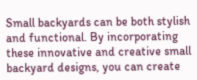Small backyards can be both stylish and functional. By incorporating these innovative and creative small backyard designs, you can create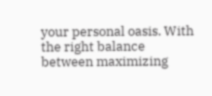your personal oasis. With the right balance between maximizing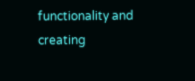functionality and creating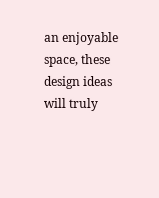an enjoyable space, these design ideas will truly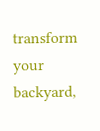transform your backyard,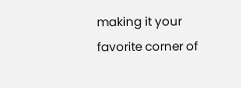making it your favorite corner of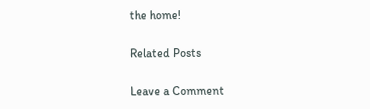the home!

Related Posts

Leave a Comment